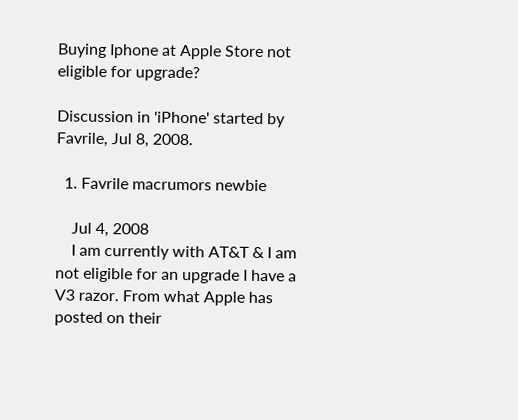Buying Iphone at Apple Store not eligible for upgrade?

Discussion in 'iPhone' started by Favrile, Jul 8, 2008.

  1. Favrile macrumors newbie

    Jul 4, 2008
    I am currently with AT&T & I am not eligible for an upgrade I have a V3 razor. From what Apple has posted on their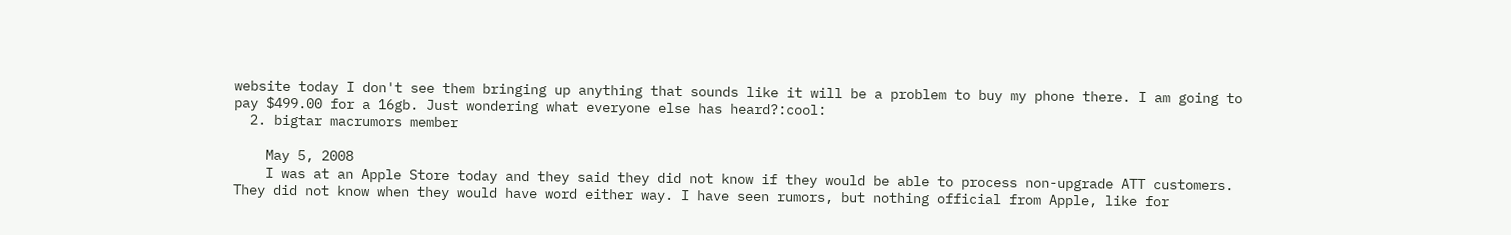website today I don't see them bringing up anything that sounds like it will be a problem to buy my phone there. I am going to pay $499.00 for a 16gb. Just wondering what everyone else has heard?:cool:
  2. bigtar macrumors member

    May 5, 2008
    I was at an Apple Store today and they said they did not know if they would be able to process non-upgrade ATT customers. They did not know when they would have word either way. I have seen rumors, but nothing official from Apple, like for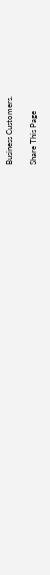Business Customers.

Share This Page